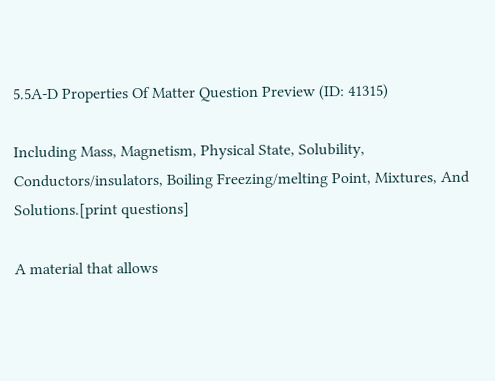5.5A-D Properties Of Matter Question Preview (ID: 41315)

Including Mass, Magnetism, Physical State, Solubility, Conductors/insulators, Boiling Freezing/melting Point, Mixtures, And Solutions.[print questions]

A material that allows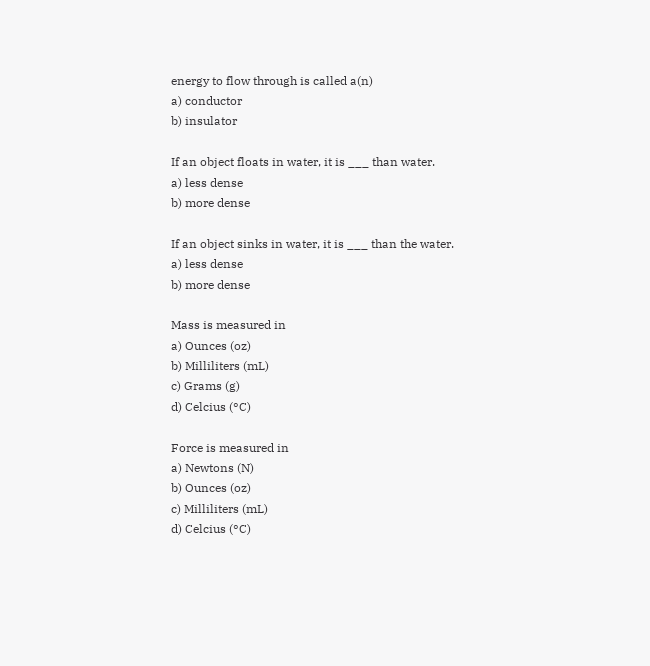energy to flow through is called a(n)
a) conductor
b) insulator

If an object floats in water, it is ___ than water.
a) less dense
b) more dense

If an object sinks in water, it is ___ than the water.
a) less dense
b) more dense

Mass is measured in
a) Ounces (oz)
b) Milliliters (mL)
c) Grams (g)
d) Celcius (°C)

Force is measured in
a) Newtons (N)
b) Ounces (oz)
c) Milliliters (mL)
d) Celcius (°C)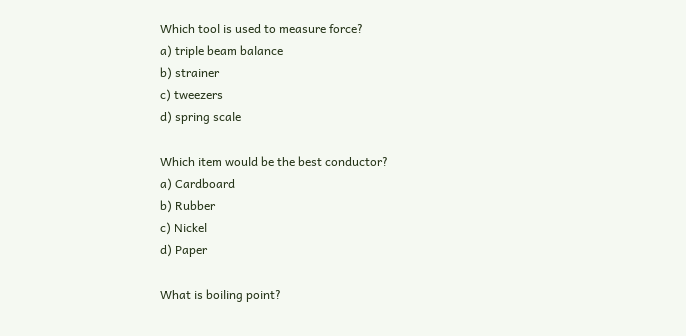Which tool is used to measure force?
a) triple beam balance
b) strainer
c) tweezers
d) spring scale

Which item would be the best conductor?
a) Cardboard
b) Rubber
c) Nickel
d) Paper

What is boiling point?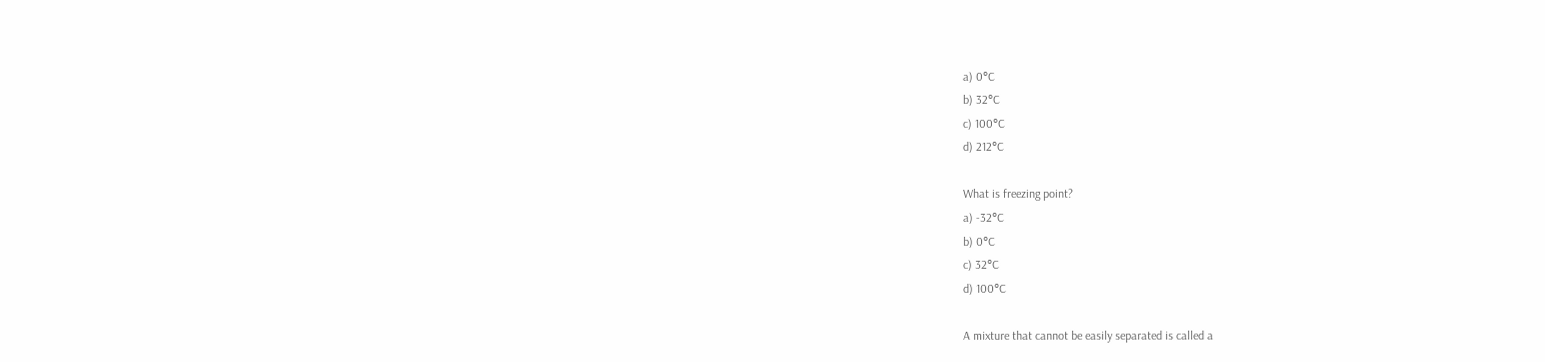a) 0°C
b) 32°C
c) 100°C
d) 212°C

What is freezing point?
a) -32°C
b) 0°C
c) 32°C
d) 100°C

A mixture that cannot be easily separated is called a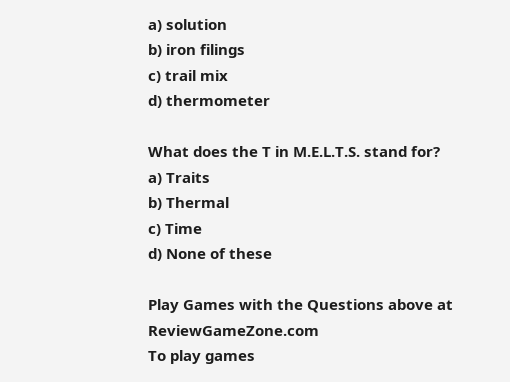a) solution
b) iron filings
c) trail mix
d) thermometer

What does the T in M.E.L.T.S. stand for?
a) Traits
b) Thermal
c) Time
d) None of these

Play Games with the Questions above at ReviewGameZone.com
To play games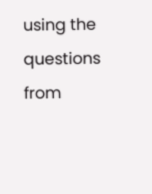using the questions from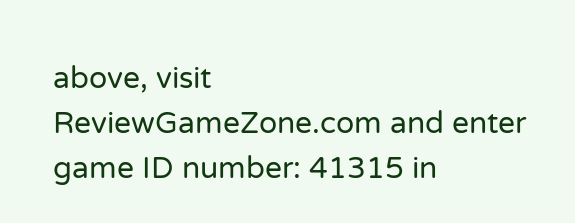above, visit ReviewGameZone.com and enter game ID number: 41315 in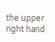the upper right hand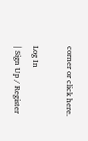corner or click here.

Log In
| Sign Up / Register